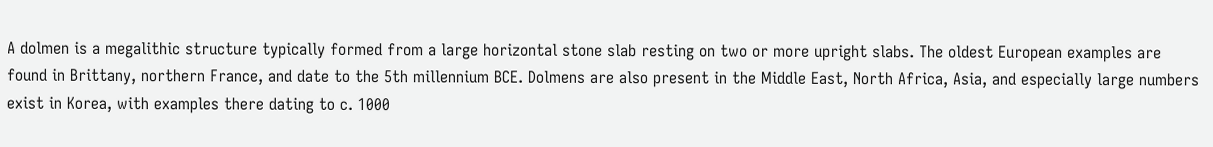A dolmen is a megalithic structure typically formed from a large horizontal stone slab resting on two or more upright slabs. The oldest European examples are found in Brittany, northern France, and date to the 5th millennium BCE. Dolmens are also present in the Middle East, North Africa, Asia, and especially large numbers exist in Korea, with examples there dating to c. 1000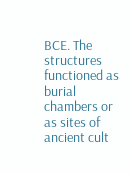BCE. The structures functioned as burial chambers or as sites of ancient cult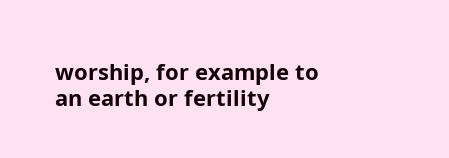worship, for example to an earth or fertility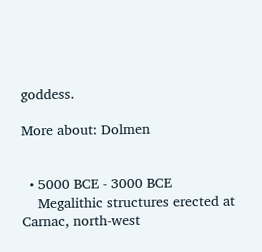goddess.

More about: Dolmen


  • 5000 BCE - 3000 BCE
    Megalithic structures erected at Carnac, north-west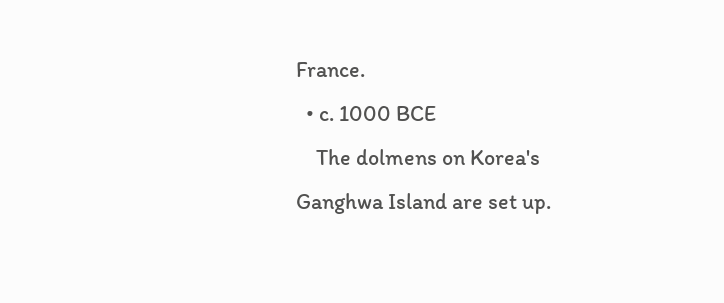France.
  • c. 1000 BCE
    The dolmens on Korea's Ganghwa Island are set up.